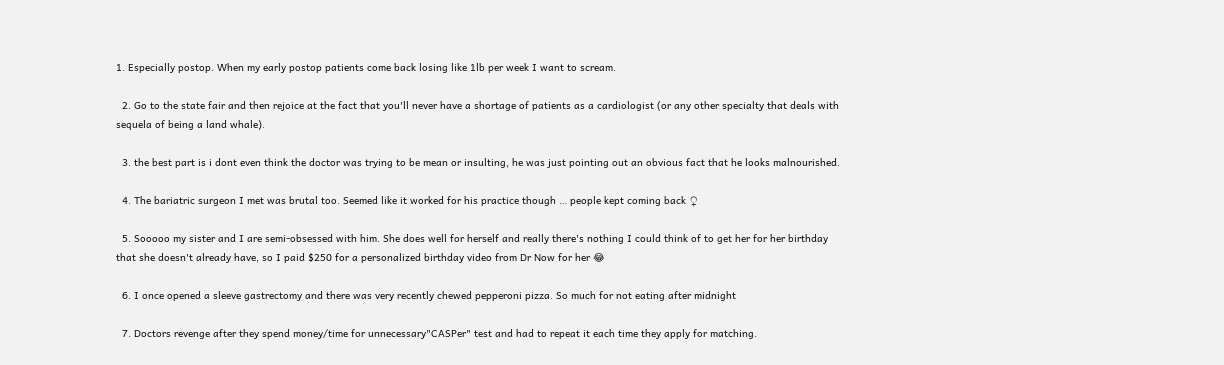1. Especially postop. When my early postop patients come back losing like 1lb per week I want to scream.

  2. Go to the state fair and then rejoice at the fact that you'll never have a shortage of patients as a cardiologist (or any other specialty that deals with sequela of being a land whale).

  3. the best part is i dont even think the doctor was trying to be mean or insulting, he was just pointing out an obvious fact that he looks malnourished.

  4. The bariatric surgeon I met was brutal too. Seemed like it worked for his practice though … people kept coming back ♀

  5. Sooooo my sister and I are semi-obsessed with him. She does well for herself and really there's nothing I could think of to get her for her birthday that she doesn't already have, so I paid $250 for a personalized birthday video from Dr Now for her 😂

  6. I once opened a sleeve gastrectomy and there was very recently chewed pepperoni pizza. So much for not eating after midnight

  7. Doctors revenge after they spend money/time for unnecessary"CASPer" test and had to repeat it each time they apply for matching.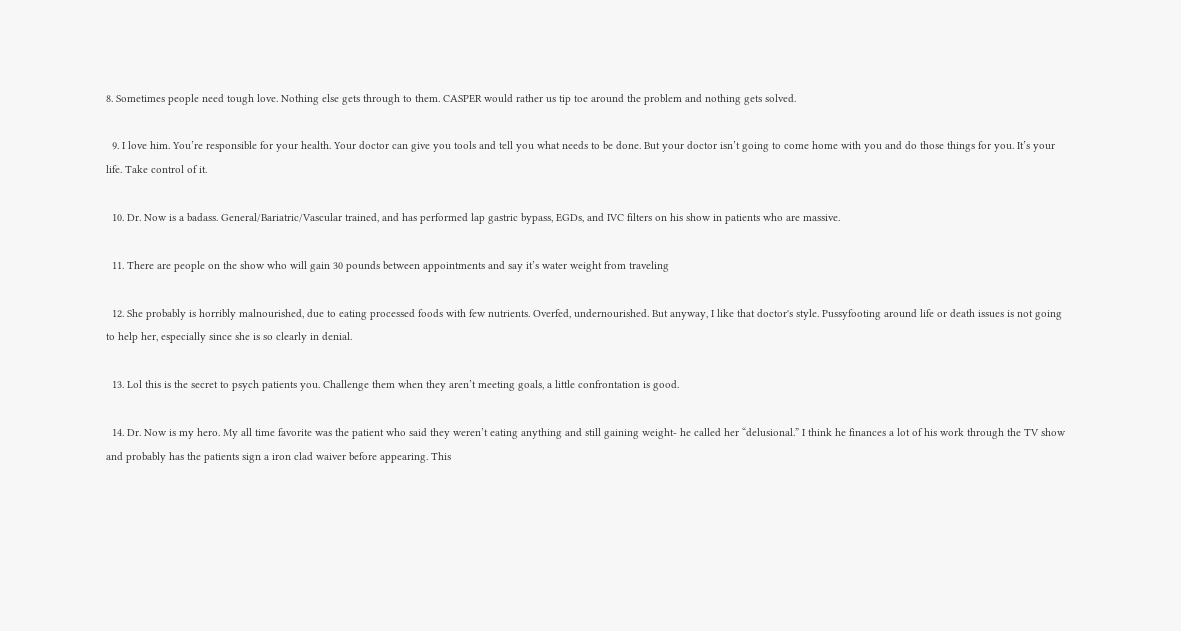8. Sometimes people need tough love. Nothing else gets through to them. CASPER would rather us tip toe around the problem and nothing gets solved.

  9. I love him. You’re responsible for your health. Your doctor can give you tools and tell you what needs to be done. But your doctor isn’t going to come home with you and do those things for you. It’s your life. Take control of it.

  10. Dr. Now is a badass. General/Bariatric/Vascular trained, and has performed lap gastric bypass, EGDs, and IVC filters on his show in patients who are massive.

  11. There are people on the show who will gain 30 pounds between appointments and say it’s water weight from traveling

  12. She probably is horribly malnourished, due to eating processed foods with few nutrients. Overfed, undernourished. But anyway, I like that doctor's style. Pussyfooting around life or death issues is not going to help her, especially since she is so clearly in denial.

  13. Lol this is the secret to psych patients you. Challenge them when they aren’t meeting goals, a little confrontation is good.

  14. Dr. Now is my hero. My all time favorite was the patient who said they weren’t eating anything and still gaining weight- he called her “delusional.” I think he finances a lot of his work through the TV show and probably has the patients sign a iron clad waiver before appearing. This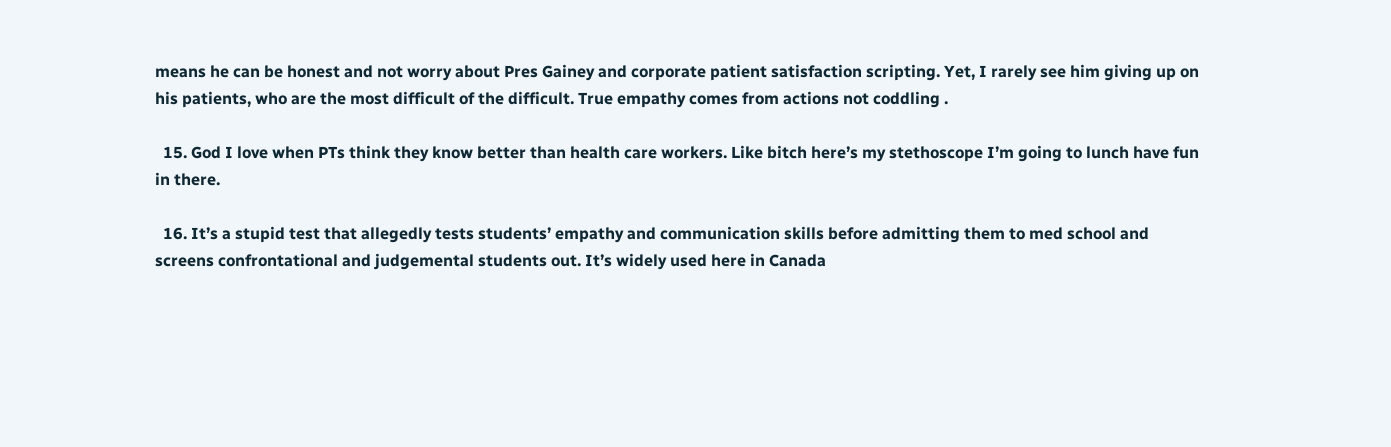means he can be honest and not worry about Pres Gainey and corporate patient satisfaction scripting. Yet, I rarely see him giving up on his patients, who are the most difficult of the difficult. True empathy comes from actions not coddling .

  15. God I love when PTs think they know better than health care workers. Like bitch here’s my stethoscope I’m going to lunch have fun in there.

  16. It’s a stupid test that allegedly tests students’ empathy and communication skills before admitting them to med school and screens confrontational and judgemental students out. It’s widely used here in Canada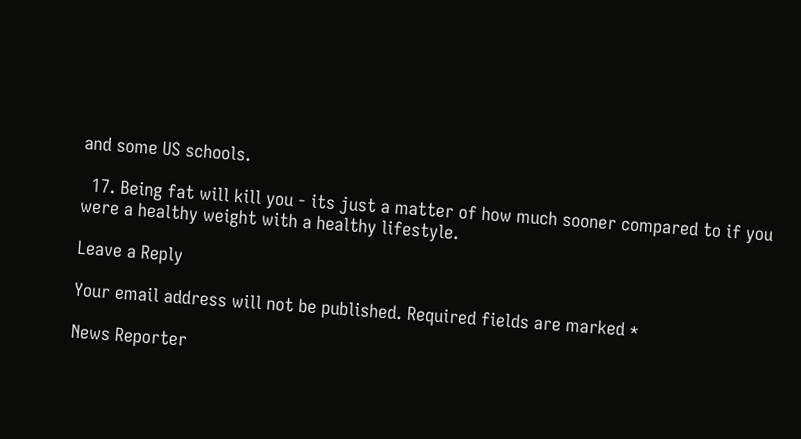and some US schools.

  17. Being fat will kill you - its just a matter of how much sooner compared to if you were a healthy weight with a healthy lifestyle.

Leave a Reply

Your email address will not be published. Required fields are marked *

News Reporter